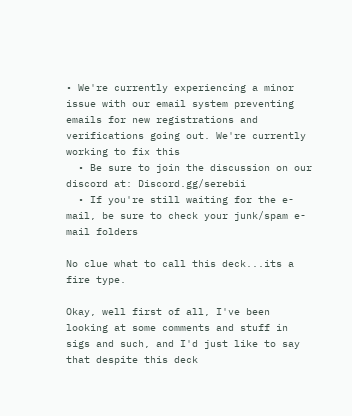• We're currently experiencing a minor issue with our email system preventing emails for new registrations and verifications going out. We're currently working to fix this
  • Be sure to join the discussion on our discord at: Discord.gg/serebii
  • If you're still waiting for the e-mail, be sure to check your junk/spam e-mail folders

No clue what to call this deck...its a fire type.

Okay, well first of all, I've been looking at some comments and stuff in sigs and such, and I'd just like to say that despite this deck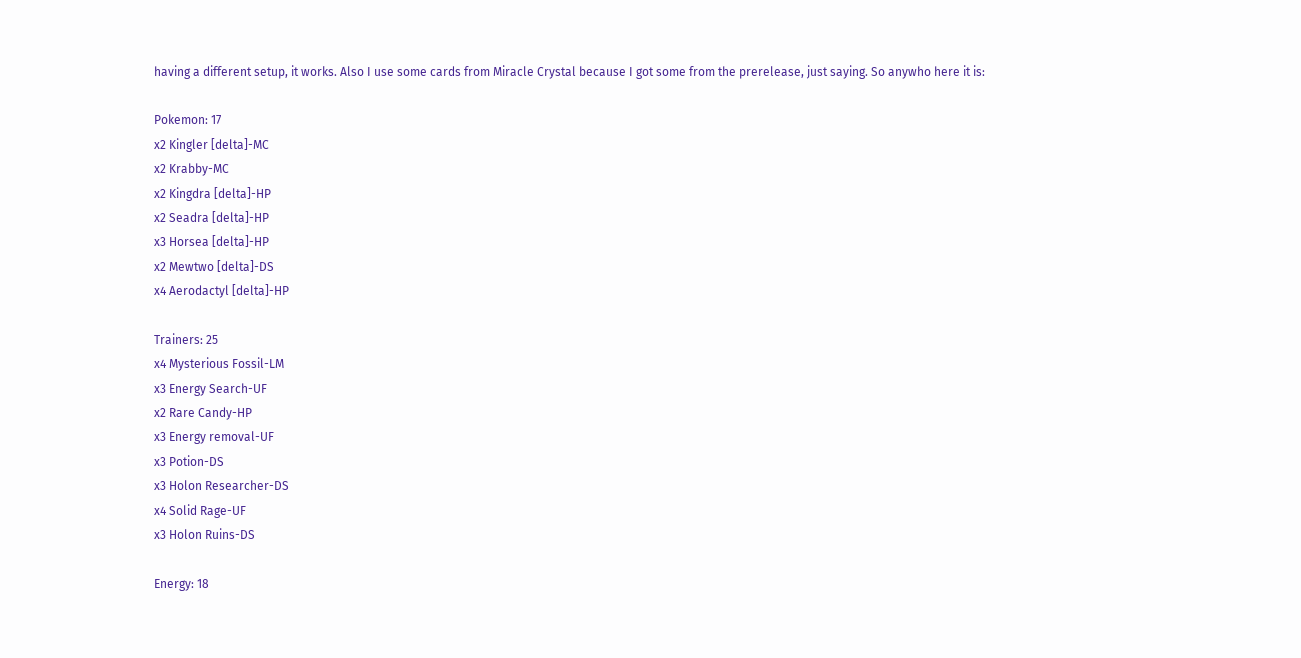having a different setup, it works. Also I use some cards from Miracle Crystal because I got some from the prerelease, just saying. So anywho here it is:

Pokemon: 17
x2 Kingler [delta]-MC
x2 Krabby-MC
x2 Kingdra [delta]-HP
x2 Seadra [delta]-HP
x3 Horsea [delta]-HP
x2 Mewtwo [delta]-DS
x4 Aerodactyl [delta]-HP

Trainers: 25
x4 Mysterious Fossil-LM
x3 Energy Search-UF
x2 Rare Candy-HP
x3 Energy removal-UF
x3 Potion-DS
x3 Holon Researcher-DS
x4 Solid Rage-UF
x3 Holon Ruins-DS

Energy: 18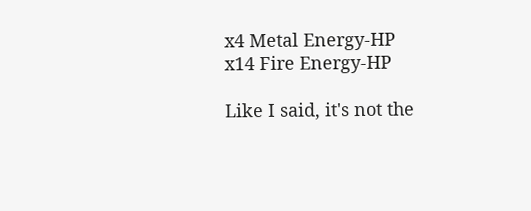x4 Metal Energy-HP
x14 Fire Energy-HP

Like I said, it's not the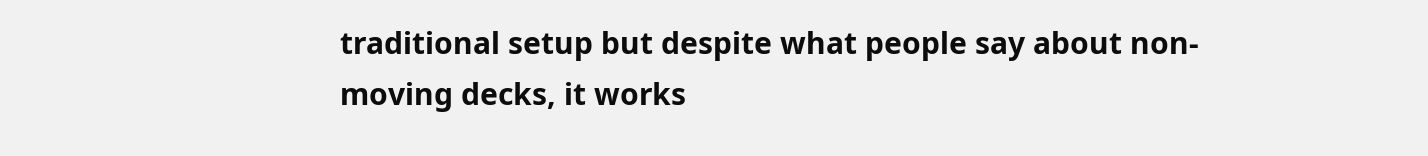traditional setup but despite what people say about non-moving decks, it works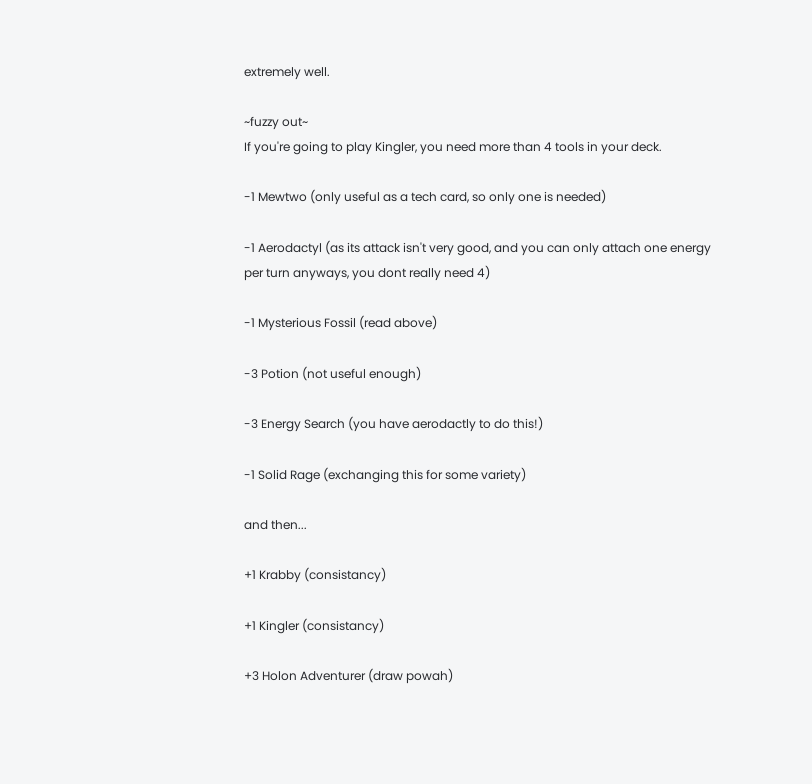extremely well.

~fuzzy out~
If you're going to play Kingler, you need more than 4 tools in your deck.

-1 Mewtwo (only useful as a tech card, so only one is needed)

-1 Aerodactyl (as its attack isn't very good, and you can only attach one energy per turn anyways, you dont really need 4)

-1 Mysterious Fossil (read above)

-3 Potion (not useful enough)

-3 Energy Search (you have aerodactly to do this!)

-1 Solid Rage (exchanging this for some variety)

and then...

+1 Krabby (consistancy)

+1 Kingler (consistancy)

+3 Holon Adventurer (draw powah)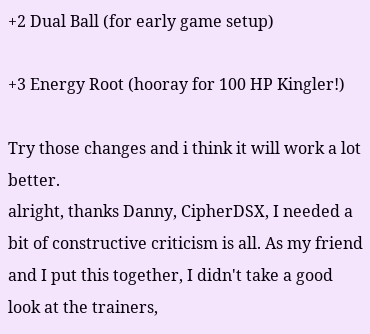+2 Dual Ball (for early game setup)

+3 Energy Root (hooray for 100 HP Kingler!)

Try those changes and i think it will work a lot better.
alright, thanks Danny, CipherDSX, I needed a bit of constructive criticism is all. As my friend and I put this together, I didn't take a good look at the trainers,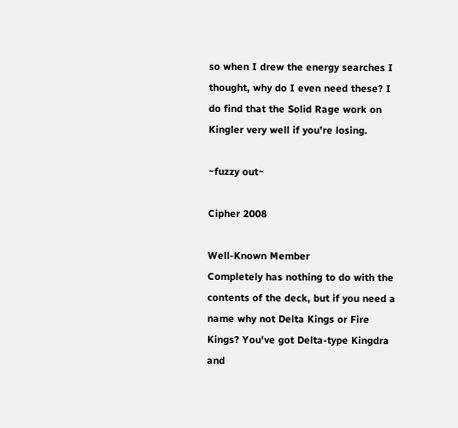so when I drew the energy searches I thought, why do I even need these? I do find that the Solid Rage work on Kingler very well if you're losing.

~fuzzy out~

Cipher 2008

Well-Known Member
Completely has nothing to do with the contents of the deck, but if you need a name why not Delta Kings or Fire Kings? You've got Delta-type Kingdra and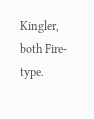Kingler, both Fire-type.